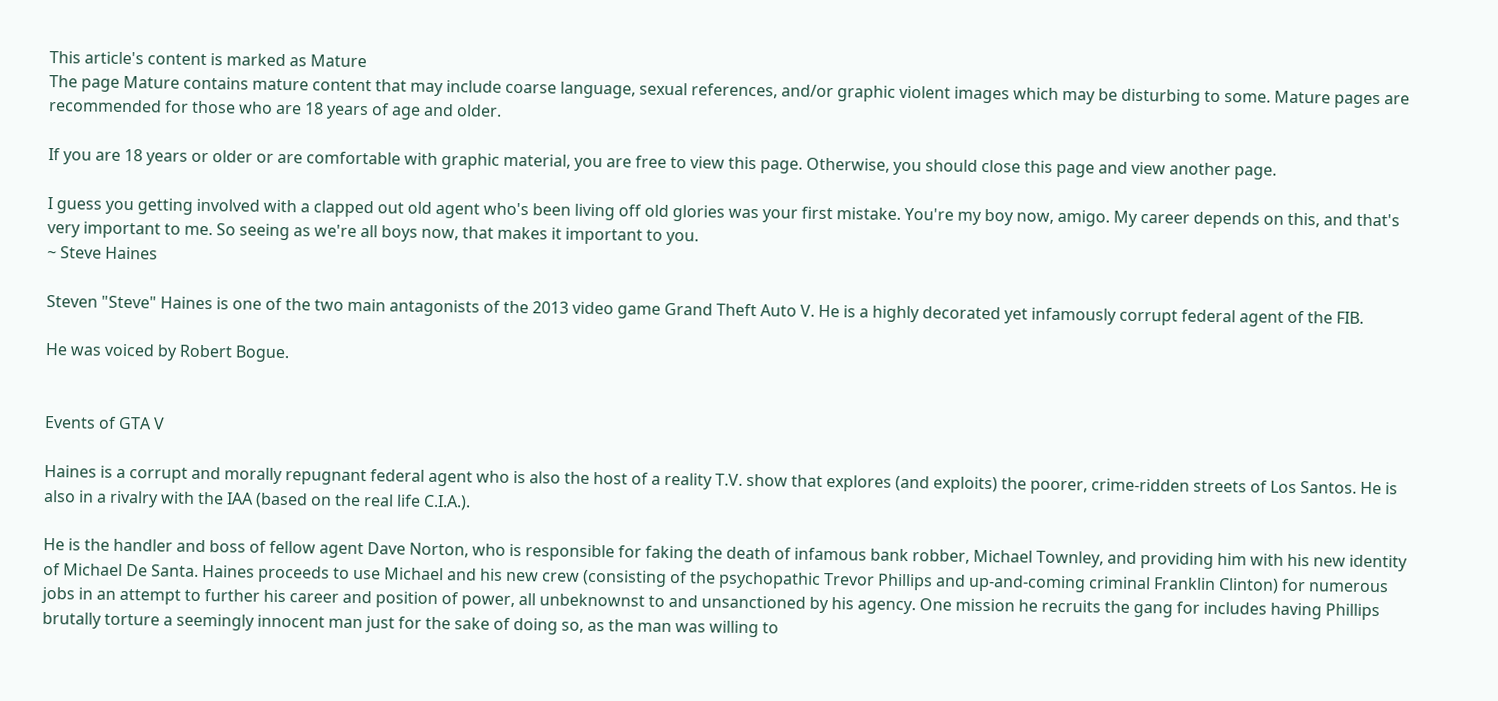This article's content is marked as Mature
The page Mature contains mature content that may include coarse language, sexual references, and/or graphic violent images which may be disturbing to some. Mature pages are recommended for those who are 18 years of age and older.

If you are 18 years or older or are comfortable with graphic material, you are free to view this page. Otherwise, you should close this page and view another page.

I guess you getting involved with a clapped out old agent who's been living off old glories was your first mistake. You're my boy now, amigo. My career depends on this, and that's very important to me. So seeing as we're all boys now, that makes it important to you.
~ Steve Haines

Steven "Steve" Haines is one of the two main antagonists of the 2013 video game Grand Theft Auto V. He is a highly decorated yet infamously corrupt federal agent of the FIB.

He was voiced by Robert Bogue.


Events of GTA V

Haines is a corrupt and morally repugnant federal agent who is also the host of a reality T.V. show that explores (and exploits) the poorer, crime-ridden streets of Los Santos. He is also in a rivalry with the IAA (based on the real life C.I.A.).

He is the handler and boss of fellow agent Dave Norton, who is responsible for faking the death of infamous bank robber, Michael Townley, and providing him with his new identity of Michael De Santa. Haines proceeds to use Michael and his new crew (consisting of the psychopathic Trevor Phillips and up-and-coming criminal Franklin Clinton) for numerous jobs in an attempt to further his career and position of power, all unbeknownst to and unsanctioned by his agency. One mission he recruits the gang for includes having Phillips brutally torture a seemingly innocent man just for the sake of doing so, as the man was willing to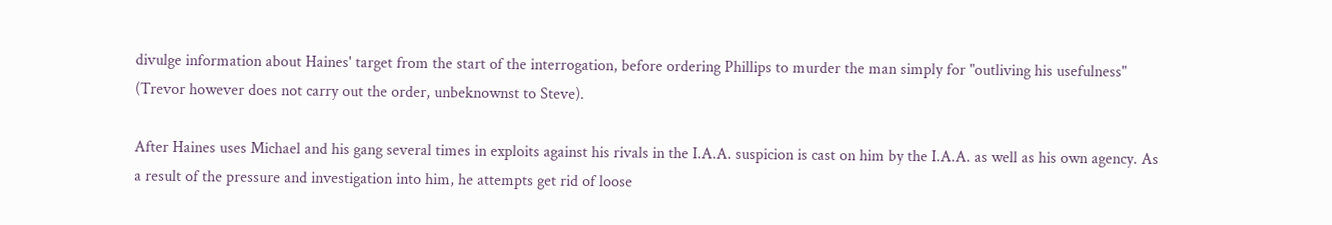divulge information about Haines' target from the start of the interrogation, before ordering Phillips to murder the man simply for "outliving his usefulness" (Trevor however does not carry out the order, unbeknownst to Steve).

After Haines uses Michael and his gang several times in exploits against his rivals in the I.A.A. suspicion is cast on him by the I.A.A. as well as his own agency. As a result of the pressure and investigation into him, he attempts get rid of loose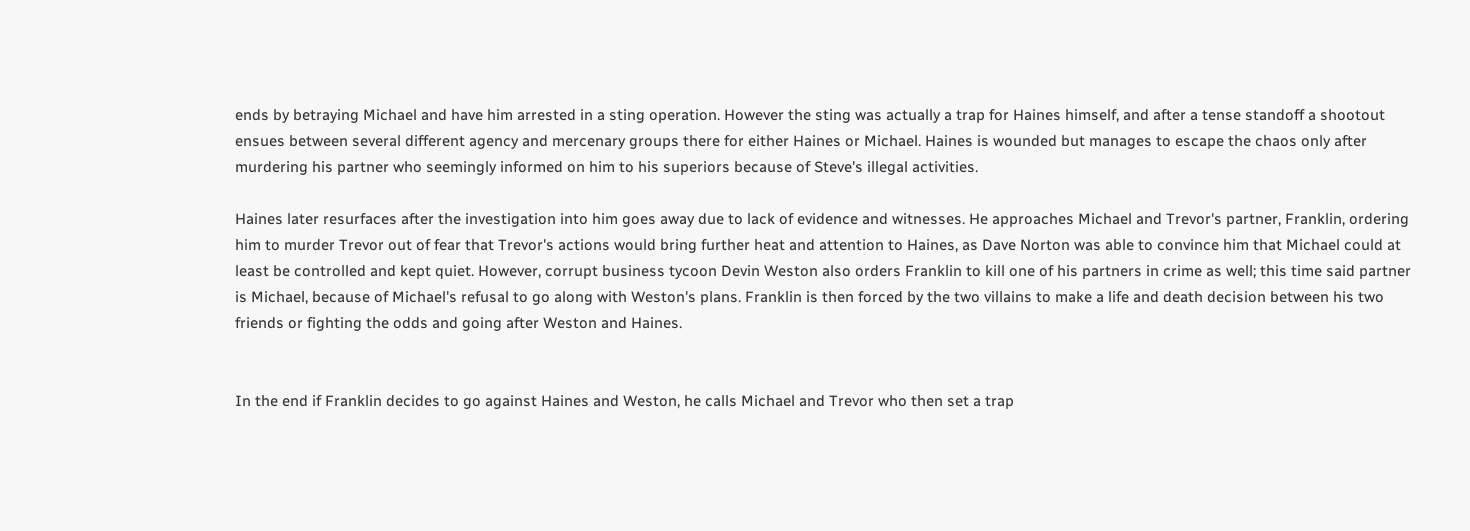ends by betraying Michael and have him arrested in a sting operation. However the sting was actually a trap for Haines himself, and after a tense standoff a shootout ensues between several different agency and mercenary groups there for either Haines or Michael. Haines is wounded but manages to escape the chaos only after murdering his partner who seemingly informed on him to his superiors because of Steve's illegal activities.

Haines later resurfaces after the investigation into him goes away due to lack of evidence and witnesses. He approaches Michael and Trevor's partner, Franklin, ordering him to murder Trevor out of fear that Trevor's actions would bring further heat and attention to Haines, as Dave Norton was able to convince him that Michael could at least be controlled and kept quiet. However, corrupt business tycoon Devin Weston also orders Franklin to kill one of his partners in crime as well; this time said partner is Michael, because of Michael's refusal to go along with Weston's plans. Franklin is then forced by the two villains to make a life and death decision between his two friends or fighting the odds and going after Weston and Haines.


In the end if Franklin decides to go against Haines and Weston, he calls Michael and Trevor who then set a trap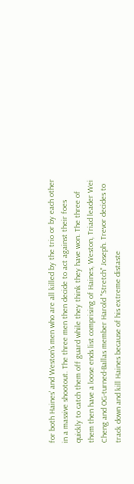for both Haines' and Weston's men who are all killed by the trio or by each other in a massive shootout. The three men then decide to act against their foes quickly to catch them off guard while they think they have won. The three of them then have a loose ends list comprising of Haines, Weston, Triad leader Wei Cheng and OG-turned-Ballas member Harold "Stretch" Joseph. Trevor decides to track down and kill Haines because of his extreme distaste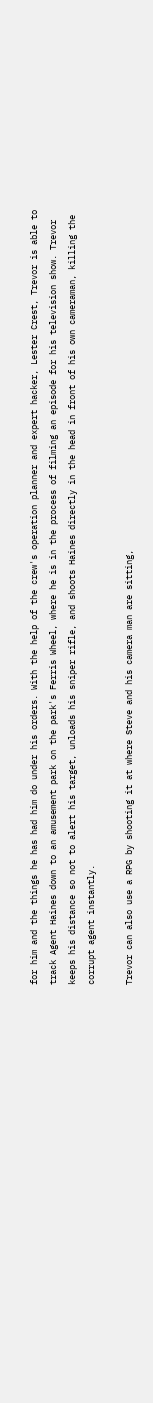for him and the things he has had him do under his orders. With the help of the crew's operation planner and expert hacker, Lester Crest, Trevor is able to track Agent Haines down to an amusement park on the park's Ferris Wheel, where he is in the process of filming an episode for his television show. Trevor keeps his distance so not to alert his target, unloads his sniper rifle, and shoots Haines directly in the head in front of his own cameraman, killing the corrupt agent instantly.

Trevor can also use a RPG by shooting it at where Steve and his camera man are sitting,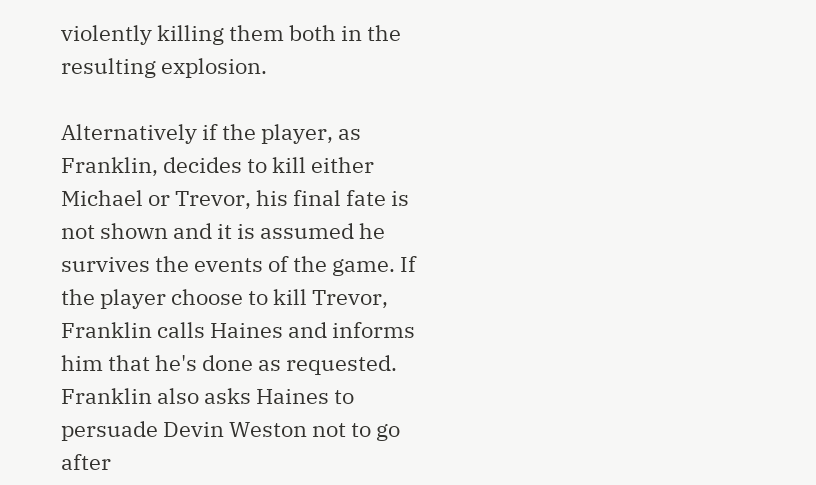violently killing them both in the resulting explosion.

Alternatively if the player, as Franklin, decides to kill either Michael or Trevor, his final fate is not shown and it is assumed he survives the events of the game. If the player choose to kill Trevor, Franklin calls Haines and informs him that he's done as requested. Franklin also asks Haines to persuade Devin Weston not to go after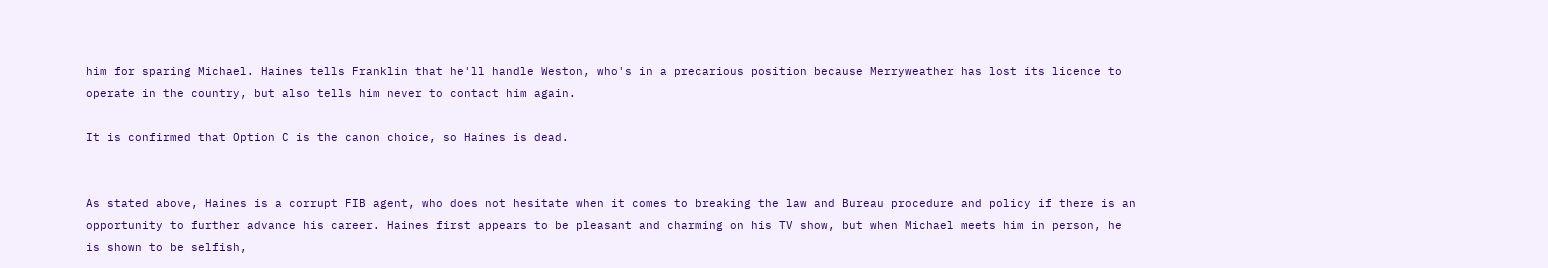him for sparing Michael. Haines tells Franklin that he'll handle Weston, who's in a precarious position because Merryweather has lost its licence to operate in the country, but also tells him never to contact him again.

It is confirmed that Option C is the canon choice, so Haines is dead.


As stated above, Haines is a corrupt FIB agent, who does not hesitate when it comes to breaking the law and Bureau procedure and policy if there is an opportunity to further advance his career. Haines first appears to be pleasant and charming on his TV show, but when Michael meets him in person, he is shown to be selfish,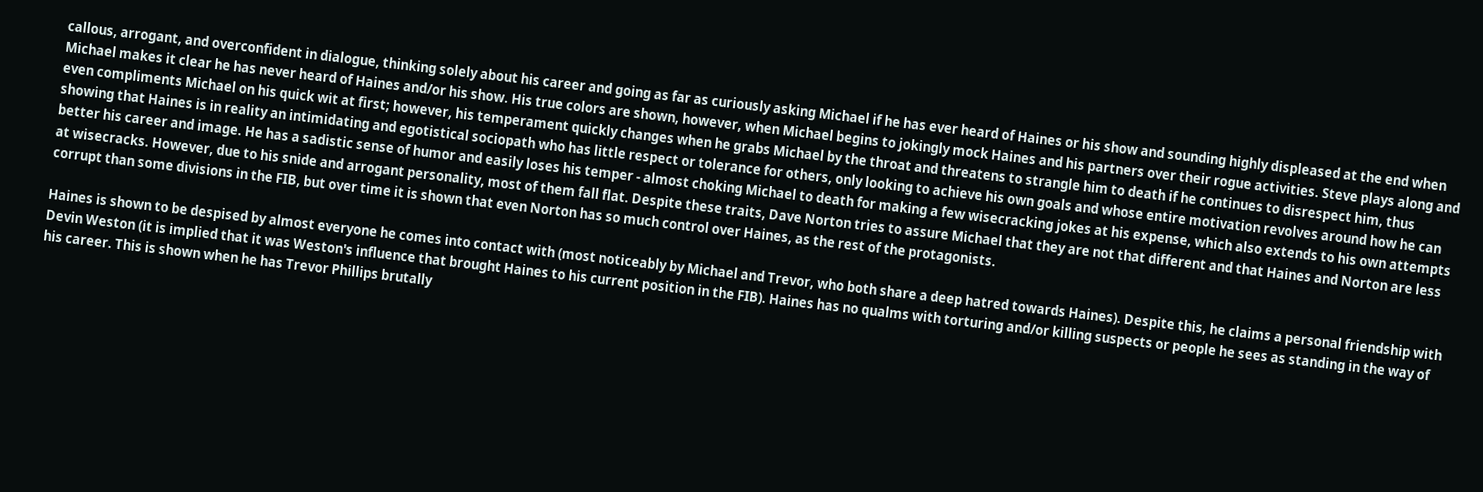callous, arrogant, and overconfident in dialogue, thinking solely about his career and going as far as curiously asking Michael if he has ever heard of Haines or his show and sounding highly displeased at the end when Michael makes it clear he has never heard of Haines and/or his show. His true colors are shown, however, when Michael begins to jokingly mock Haines and his partners over their rogue activities. Steve plays along and even compliments Michael on his quick wit at first; however, his temperament quickly changes when he grabs Michael by the throat and threatens to strangle him to death if he continues to disrespect him, thus showing that Haines is in reality an intimidating and egotistical sociopath who has little respect or tolerance for others, only looking to achieve his own goals and whose entire motivation revolves around how he can better his career and image. He has a sadistic sense of humor and easily loses his temper - almost choking Michael to death for making a few wisecracking jokes at his expense, which also extends to his own attempts at wisecracks. However, due to his snide and arrogant personality, most of them fall flat. Despite these traits, Dave Norton tries to assure Michael that they are not that different and that Haines and Norton are less corrupt than some divisions in the FIB, but over time it is shown that even Norton has so much control over Haines, as the rest of the protagonists.

Haines is shown to be despised by almost everyone he comes into contact with (most noticeably by Michael and Trevor, who both share a deep hatred towards Haines). Despite this, he claims a personal friendship with Devin Weston (it is implied that it was Weston's influence that brought Haines to his current position in the FIB). Haines has no qualms with torturing and/or killing suspects or people he sees as standing in the way of his career. This is shown when he has Trevor Phillips brutally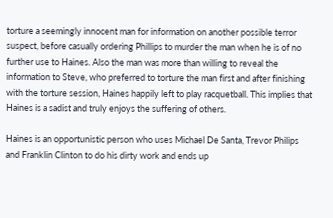torture a seemingly innocent man for information on another possible terror suspect, before casually ordering Phillips to murder the man when he is of no further use to Haines. Also the man was more than willing to reveal the information to Steve, who preferred to torture the man first and after finishing with the torture session, Haines happily left to play racquetball. This implies that Haines is a sadist and truly enjoys the suffering of others.

Haines is an opportunistic person who uses Michael De Santa, Trevor Philips and Franklin Clinton to do his dirty work and ends up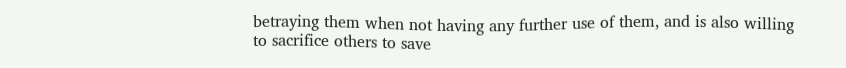betraying them when not having any further use of them, and is also willing to sacrifice others to save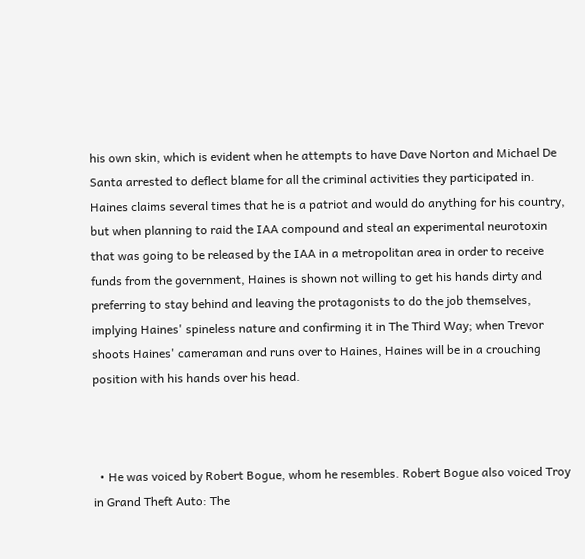his own skin, which is evident when he attempts to have Dave Norton and Michael De Santa arrested to deflect blame for all the criminal activities they participated in. Haines claims several times that he is a patriot and would do anything for his country, but when planning to raid the IAA compound and steal an experimental neurotoxin that was going to be released by the IAA in a metropolitan area in order to receive funds from the government, Haines is shown not willing to get his hands dirty and preferring to stay behind and leaving the protagonists to do the job themselves, implying Haines' spineless nature and confirming it in The Third Way; when Trevor shoots Haines' cameraman and runs over to Haines, Haines will be in a crouching position with his hands over his head.



  • He was voiced by Robert Bogue, whom he resembles. Robert Bogue also voiced Troy in Grand Theft Auto: The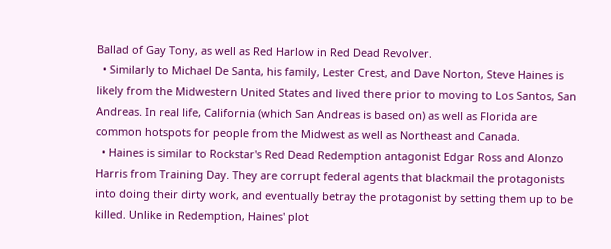Ballad of Gay Tony, as well as Red Harlow in Red Dead Revolver.
  • Similarly to Michael De Santa, his family, Lester Crest, and Dave Norton, Steve Haines is likely from the Midwestern United States and lived there prior to moving to Los Santos, San Andreas. In real life, California (which San Andreas is based on) as well as Florida are common hotspots for people from the Midwest as well as Northeast and Canada.
  • Haines is similar to Rockstar's Red Dead Redemption antagonist Edgar Ross and Alonzo Harris from Training Day. They are corrupt federal agents that blackmail the protagonists into doing their dirty work, and eventually betray the protagonist by setting them up to be killed. Unlike in Redemption, Haines' plot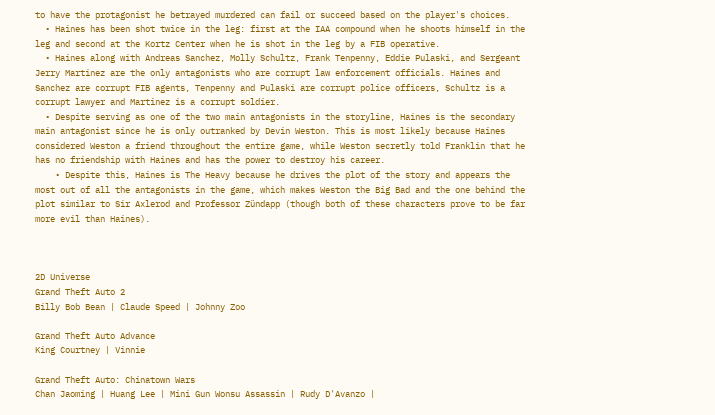to have the protagonist he betrayed murdered can fail or succeed based on the player's choices.
  • Haines has been shot twice in the leg: first at the IAA compound when he shoots himself in the leg and second at the Kortz Center when he is shot in the leg by a FIB operative.
  • Haines along with Andreas Sanchez, Molly Schultz, Frank Tenpenny, Eddie Pulaski, and Sergeant Jerry Martinez are the only antagonists who are corrupt law enforcement officials. Haines and Sanchez are corrupt FIB agents, Tenpenny and Pulaski are corrupt police officers, Schultz is a corrupt lawyer and Martinez is a corrupt soldier.
  • Despite serving as one of the two main antagonists in the storyline, Haines is the secondary main antagonist since he is only outranked by Devin Weston. This is most likely because Haines considered Weston a friend throughout the entire game, while Weston secretly told Franklin that he has no friendship with Haines and has the power to destroy his career.
    • Despite this, Haines is The Heavy because he drives the plot of the story and appears the most out of all the antagonists in the game, which makes Weston the Big Bad and the one behind the plot similar to Sir Axlerod and Professor Zündapp (though both of these characters prove to be far more evil than Haines).



2D Universe
Grand Theft Auto 2
Billy Bob Bean | Claude Speed | Johnny Zoo

Grand Theft Auto Advance
King Courtney | Vinnie

Grand Theft Auto: Chinatown Wars
Chan Jaoming | Huang Lee | Mini Gun Wonsu Assassin | Rudy D'Avanzo |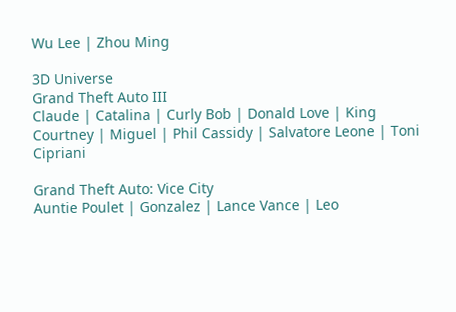Wu Lee | Zhou Ming

3D Universe
Grand Theft Auto III
Claude | Catalina | Curly Bob | Donald Love | King Courtney | Miguel | Phil Cassidy | Salvatore Leone | Toni Cipriani

Grand Theft Auto: Vice City
Auntie Poulet | Gonzalez | Lance Vance | Leo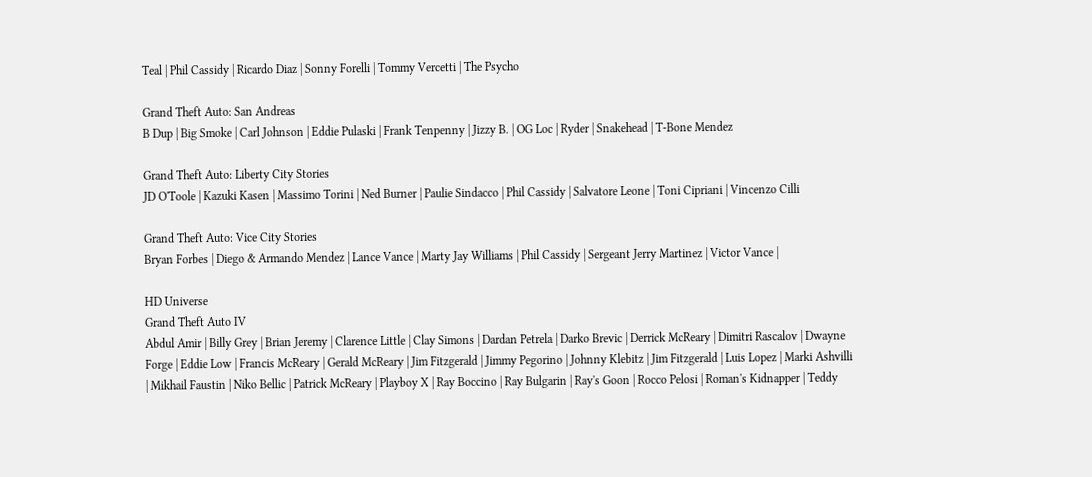Teal | Phil Cassidy | Ricardo Diaz | Sonny Forelli | Tommy Vercetti | The Psycho

Grand Theft Auto: San Andreas
B Dup | Big Smoke | Carl Johnson | Eddie Pulaski | Frank Tenpenny | Jizzy B. | OG Loc | Ryder | Snakehead | T-Bone Mendez

Grand Theft Auto: Liberty City Stories
JD O'Toole | Kazuki Kasen | Massimo Torini | Ned Burner | Paulie Sindacco | Phil Cassidy | Salvatore Leone | Toni Cipriani | Vincenzo Cilli

Grand Theft Auto: Vice City Stories
Bryan Forbes | Diego & Armando Mendez | Lance Vance | Marty Jay Williams | Phil Cassidy | Sergeant Jerry Martinez | Victor Vance |

HD Universe
Grand Theft Auto IV
Abdul Amir | Billy Grey | Brian Jeremy | Clarence Little | Clay Simons | Dardan Petrela | Darko Brevic | Derrick McReary | Dimitri Rascalov | Dwayne Forge | Eddie Low | Francis McReary | Gerald McReary | Jim Fitzgerald | Jimmy Pegorino | Johnny Klebitz | Jim Fitzgerald | Luis Lopez | Marki Ashvilli | Mikhail Faustin | Niko Bellic | Patrick McReary | Playboy X | Ray Boccino | Ray Bulgarin | Ray's Goon | Rocco Pelosi | Roman's Kidnapper | Teddy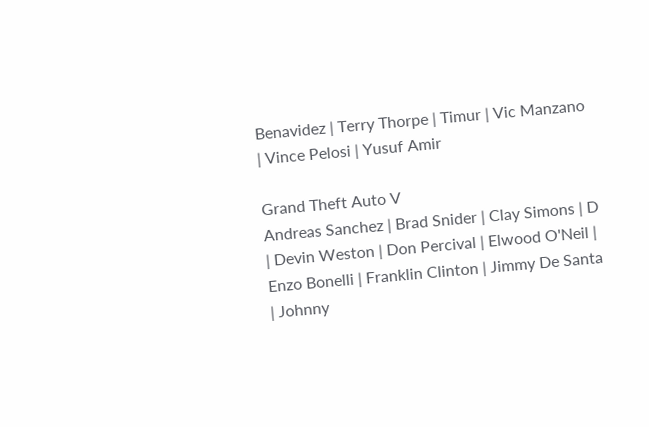Benavidez | Terry Thorpe | Timur | Vic Manzano | Vince Pelosi | Yusuf Amir

Grand Theft Auto V
Andreas Sanchez | Brad Snider | Clay Simons | D | Devin Weston | Don Percival | Elwood O'Neil | Enzo Bonelli | Franklin Clinton | Jimmy De Santa | Johnny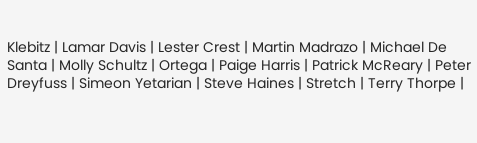Klebitz | Lamar Davis | Lester Crest | Martin Madrazo | Michael De Santa | Molly Schultz | Ortega | Paige Harris | Patrick McReary | Peter Dreyfuss | Simeon Yetarian | Steve Haines | Stretch | Terry Thorpe |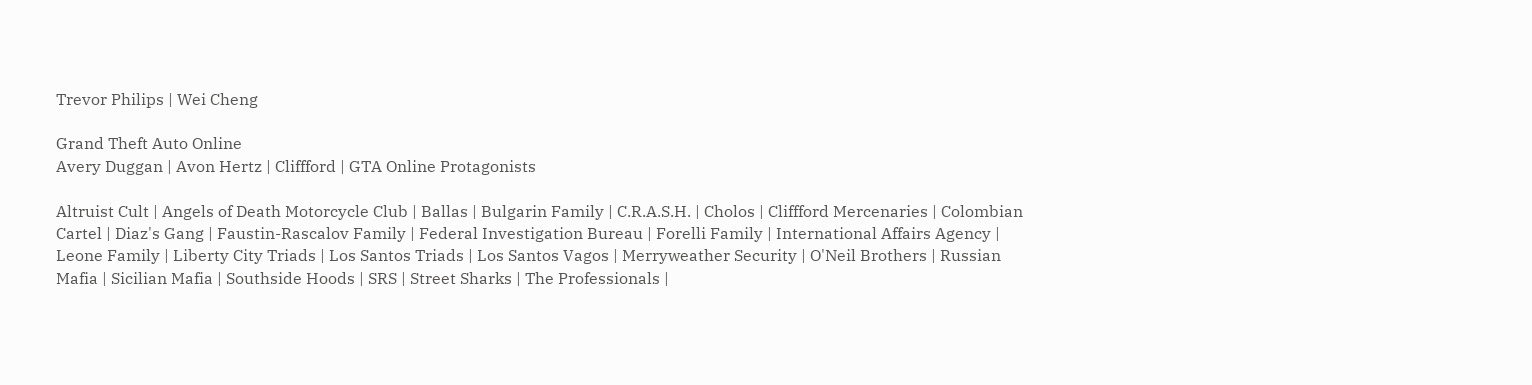Trevor Philips | Wei Cheng

Grand Theft Auto Online
Avery Duggan | Avon Hertz | Cliffford | GTA Online Protagonists

Altruist Cult | Angels of Death Motorcycle Club | Ballas | Bulgarin Family | C.R.A.S.H. | Cholos | Cliffford Mercenaries | Colombian Cartel | Diaz's Gang | Faustin-Rascalov Family | Federal Investigation Bureau | Forelli Family | International Affairs Agency | Leone Family | Liberty City Triads | Los Santos Triads | Los Santos Vagos | Merryweather Security | O'Neil Brothers | Russian Mafia | Sicilian Mafia | Southside Hoods | SRS | Street Sharks | The Professionals |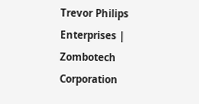Trevor Philips Enterprises | Zombotech Corporation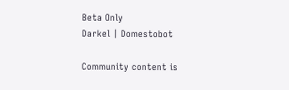Beta Only
Darkel | Domestobot

Community content is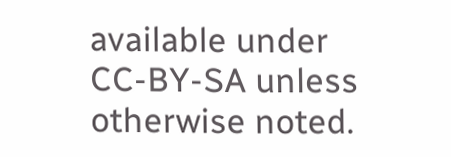available under CC-BY-SA unless otherwise noted.